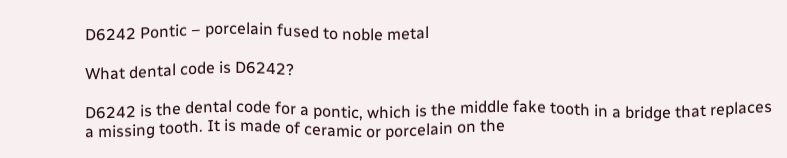D6242 Pontic – porcelain fused to noble metal

What dental code is D6242?

D6242 is the dental code for a pontic, which is the middle fake tooth in a bridge that replaces a missing tooth. It is made of ceramic or porcelain on the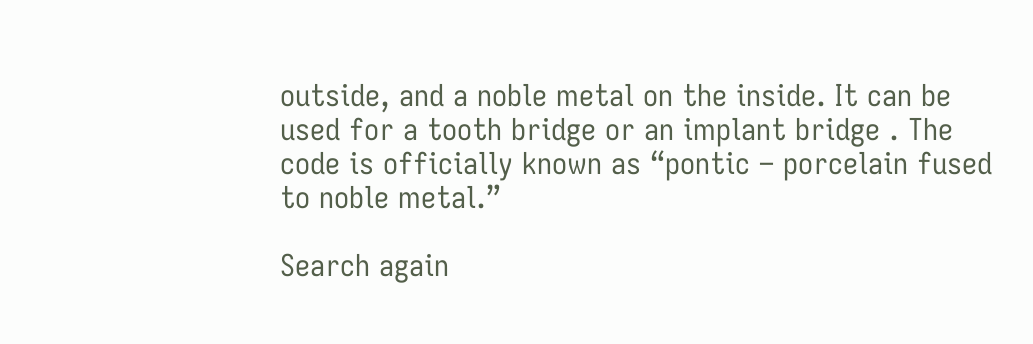outside, and a noble metal on the inside. It can be used for a tooth bridge or an implant bridge . The code is officially known as “pontic – porcelain fused to noble metal.”

Search again